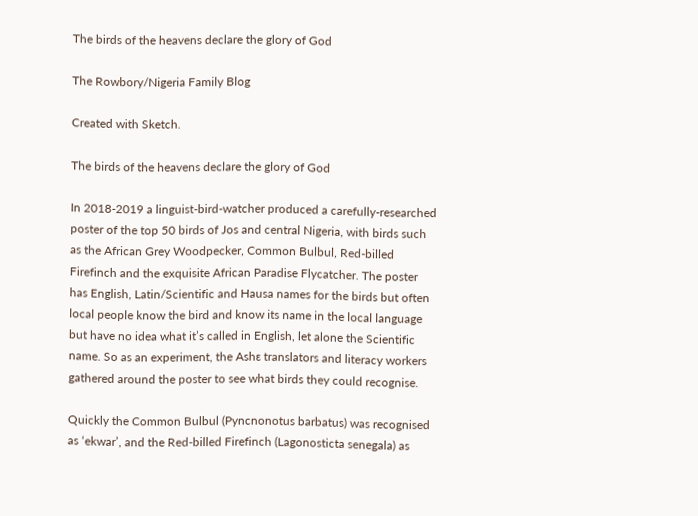The birds of the heavens declare the glory of God

The Rowbory/Nigeria Family Blog

Created with Sketch.

The birds of the heavens declare the glory of God

In 2018-2019 a linguist-bird-watcher produced a carefully-researched poster of the top 50 birds of Jos and central Nigeria, with birds such as the African Grey Woodpecker, Common Bulbul, Red-billed Firefinch and the exquisite African Paradise Flycatcher. The poster has English, Latin/Scientific and Hausa names for the birds but often local people know the bird and know its name in the local language but have no idea what it’s called in English, let alone the Scientific name. So as an experiment, the Ashɛ translators and literacy workers gathered around the poster to see what birds they could recognise.

Quickly the Common Bulbul (Pyncnonotus barbatus) was recognised as ‘ekwar’, and the Red-billed Firefinch (Lagonosticta senegala) as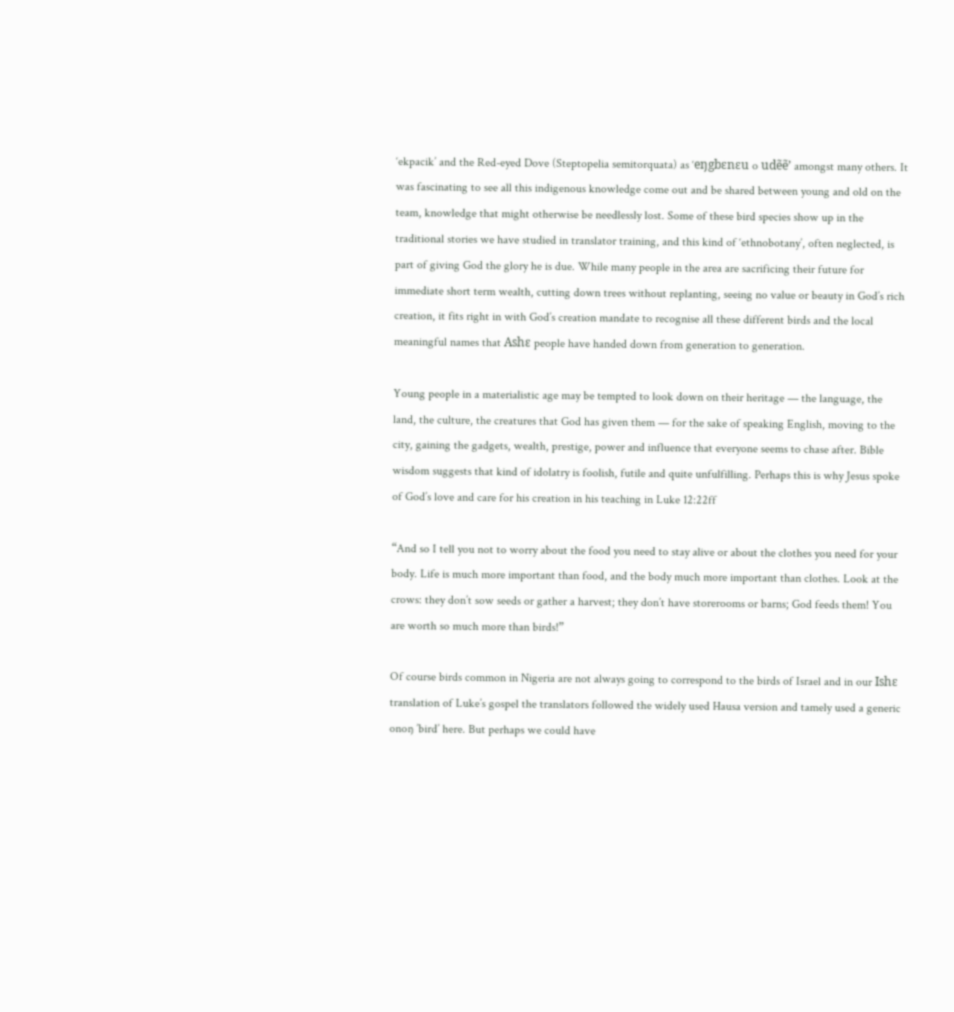‘ekpacik’ and the Red-eyed Dove (Steptopelia semitorquata) as ‘eŋgbɛnɛu o udẽẽ’ amongst many others. It was fascinating to see all this indigenous knowledge come out and be shared between young and old on the team, knowledge that might otherwise be needlessly lost. Some of these bird species show up in the traditional stories we have studied in translator training, and this kind of ‘ethnobotany’, often neglected, is part of giving God the glory he is due. While many people in the area are sacrificing their future for immediate short term wealth, cutting down trees without replanting, seeing no value or beauty in God’s rich creation, it fits right in with God’s creation mandate to recognise all these different birds and the local meaningful names that Ashɛ people have handed down from generation to generation.

Young people in a materialistic age may be tempted to look down on their heritage — the language, the land, the culture, the creatures that God has given them — for the sake of speaking English, moving to the city, gaining the gadgets, wealth, prestige, power and influence that everyone seems to chase after. Bible wisdom suggests that kind of idolatry is foolish, futile and quite unfulfilling. Perhaps this is why Jesus spoke of God’s love and care for his creation in his teaching in Luke 12:22ff

“And so I tell you not to worry about the food you need to stay alive or about the clothes you need for your body. Life is much more important than food, and the body much more important than clothes. Look at the crows: they don’t sow seeds or gather a harvest; they don’t have storerooms or barns; God feeds them! You are worth so much more than birds!”

Of course birds common in Nigeria are not always going to correspond to the birds of Israel and in our Ishɛ translation of Luke’s gospel the translators followed the widely used Hausa version and tamely used a generic onoŋ ’bird’ here. But perhaps we could have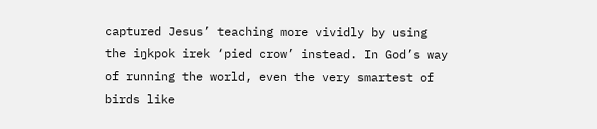captured Jesus’ teaching more vividly by using the iŋkpok irek ‘pied crow’ instead. In God’s way of running the world, even the very smartest of birds like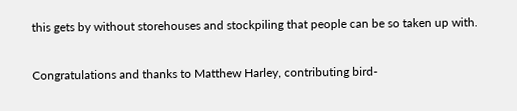this gets by without storehouses and stockpiling that people can be so taken up with.

Congratulations and thanks to Matthew Harley, contributing bird-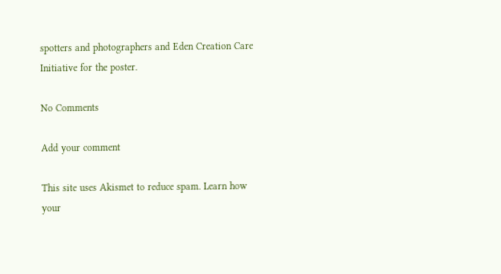spotters and photographers and Eden Creation Care Initiative for the poster.

No Comments

Add your comment

This site uses Akismet to reduce spam. Learn how your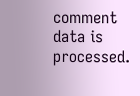comment data is processed.